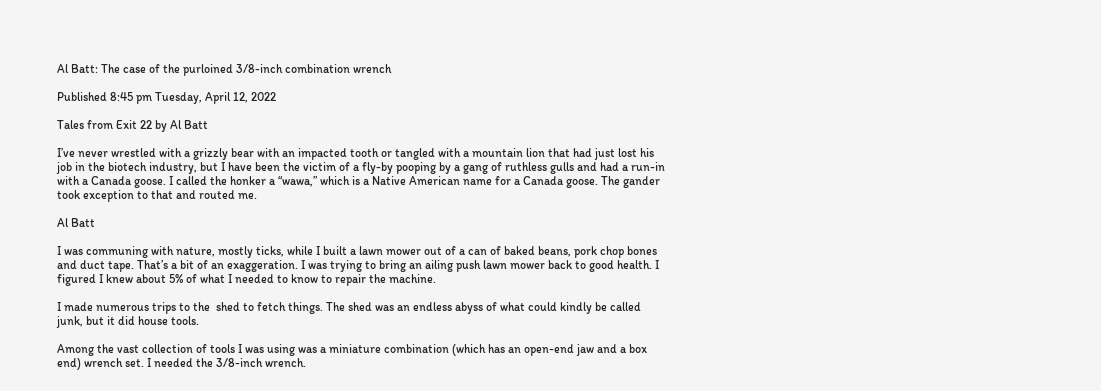Al Batt: The case of the purloined 3/8-inch combination wrench

Published 8:45 pm Tuesday, April 12, 2022

Tales from Exit 22 by Al Batt

I’ve never wrestled with a grizzly bear with an impacted tooth or tangled with a mountain lion that had just lost his job in the biotech industry, but I have been the victim of a fly-by pooping by a gang of ruthless gulls and had a run-in with a Canada goose. I called the honker a “wawa,” which is a Native American name for a Canada goose. The gander took exception to that and routed me.

Al Batt

I was communing with nature, mostly ticks, while I built a lawn mower out of a can of baked beans, pork chop bones and duct tape. That’s a bit of an exaggeration. I was trying to bring an ailing push lawn mower back to good health. I figured I knew about 5% of what I needed to know to repair the machine.

I made numerous trips to the  shed to fetch things. The shed was an endless abyss of what could kindly be called junk, but it did house tools.

Among the vast collection of tools I was using was a miniature combination (which has an open-end jaw and a box end) wrench set. I needed the 3/8-inch wrench.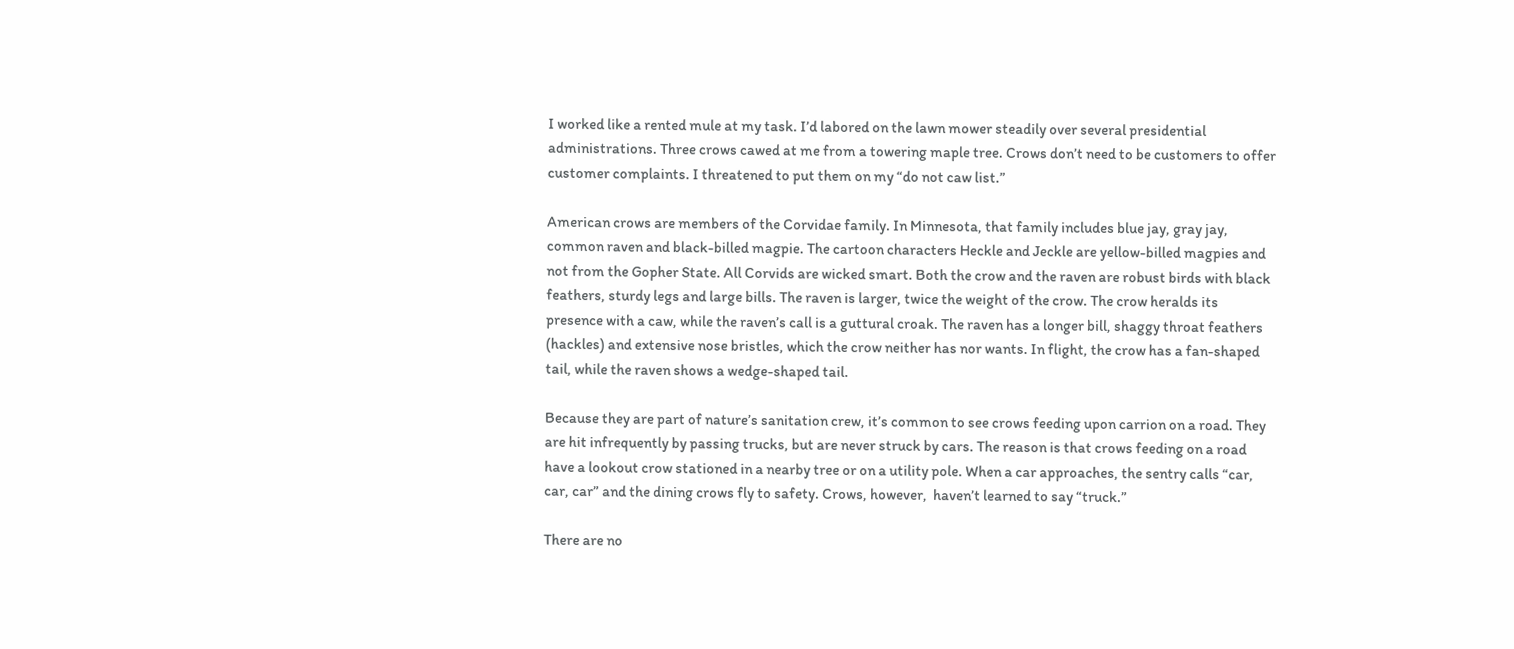I worked like a rented mule at my task. I’d labored on the lawn mower steadily over several presidential administrations. Three crows cawed at me from a towering maple tree. Crows don’t need to be customers to offer customer complaints. I threatened to put them on my “do not caw list.”

American crows are members of the Corvidae family. In Minnesota, that family includes blue jay, gray jay, common raven and black-billed magpie. The cartoon characters Heckle and Jeckle are yellow-billed magpies and not from the Gopher State. All Corvids are wicked smart. Both the crow and the raven are robust birds with black feathers, sturdy legs and large bills. The raven is larger, twice the weight of the crow. The crow heralds its presence with a caw, while the raven’s call is a guttural croak. The raven has a longer bill, shaggy throat feathers (hackles) and extensive nose bristles, which the crow neither has nor wants. In flight, the crow has a fan-shaped tail, while the raven shows a wedge-shaped tail.

Because they are part of nature’s sanitation crew, it’s common to see crows feeding upon carrion on a road. They are hit infrequently by passing trucks, but are never struck by cars. The reason is that crows feeding on a road have a lookout crow stationed in a nearby tree or on a utility pole. When a car approaches, the sentry calls “car, car, car” and the dining crows fly to safety. Crows, however,  haven’t learned to say “truck.”

There are no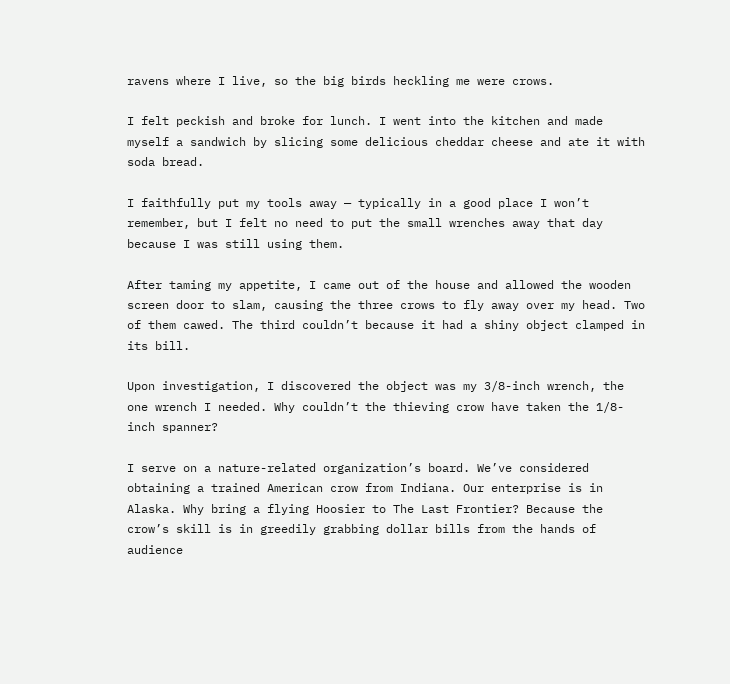ravens where I live, so the big birds heckling me were crows.

I felt peckish and broke for lunch. I went into the kitchen and made myself a sandwich by slicing some delicious cheddar cheese and ate it with soda bread.

I faithfully put my tools away — typically in a good place I won’t remember, but I felt no need to put the small wrenches away that day because I was still using them.

After taming my appetite, I came out of the house and allowed the wooden screen door to slam, causing the three crows to fly away over my head. Two of them cawed. The third couldn’t because it had a shiny object clamped in its bill.

Upon investigation, I discovered the object was my 3/8-inch wrench, the one wrench I needed. Why couldn’t the thieving crow have taken the 1/8-inch spanner?

I serve on a nature-related organization’s board. We’ve considered obtaining a trained American crow from Indiana. Our enterprise is in Alaska. Why bring a flying Hoosier to The Last Frontier? Because the crow’s skill is in greedily grabbing dollar bills from the hands of audience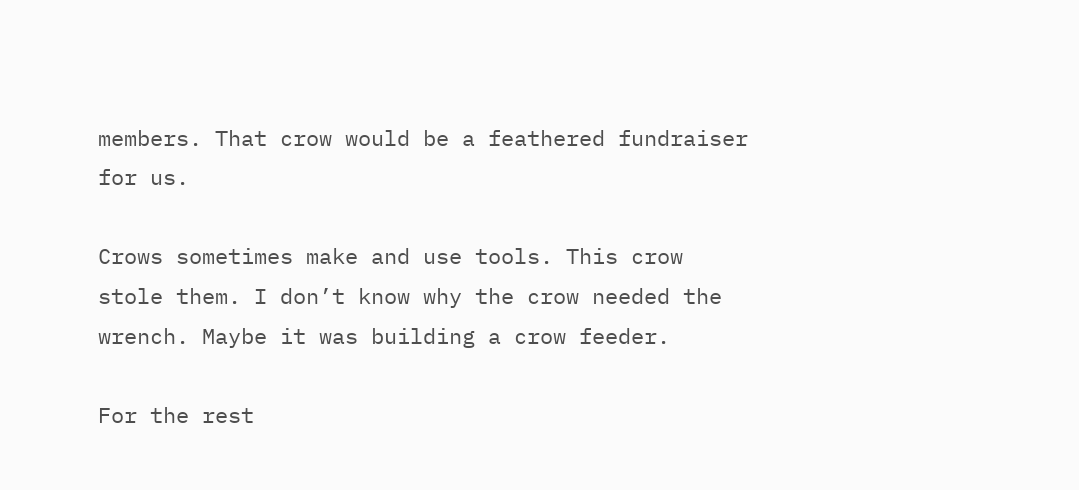members. That crow would be a feathered fundraiser for us.

Crows sometimes make and use tools. This crow stole them. I don’t know why the crow needed the wrench. Maybe it was building a crow feeder.

For the rest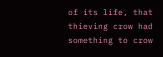of its life, that thieving crow had something to crow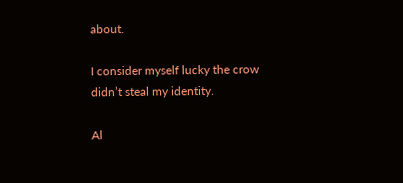about.

I consider myself lucky the crow didn’t steal my identity.

Al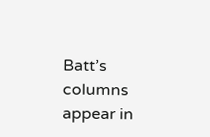Batt’s columns appear in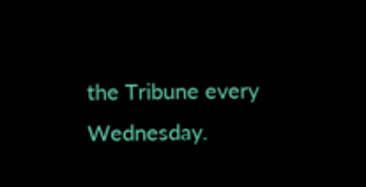the Tribune every Wednesday.